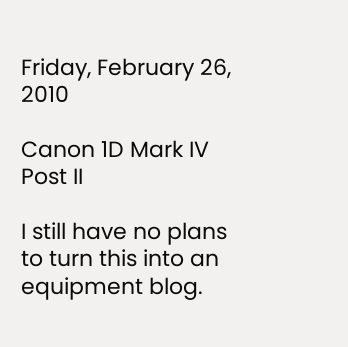Friday, February 26, 2010

Canon 1D Mark IV Post II

I still have no plans to turn this into an equipment blog.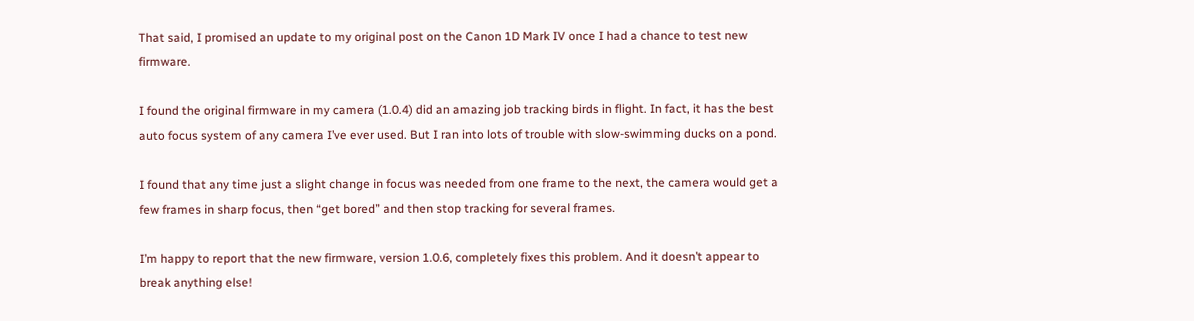That said, I promised an update to my original post on the Canon 1D Mark IV once I had a chance to test new firmware.

I found the original firmware in my camera (1.0.4) did an amazing job tracking birds in flight. In fact, it has the best auto focus system of any camera I’ve ever used. But I ran into lots of trouble with slow-swimming ducks on a pond.

I found that any time just a slight change in focus was needed from one frame to the next, the camera would get a few frames in sharp focus, then “get bored” and then stop tracking for several frames.

I’m happy to report that the new firmware, version 1.0.6, completely fixes this problem. And it doesn’t appear to break anything else!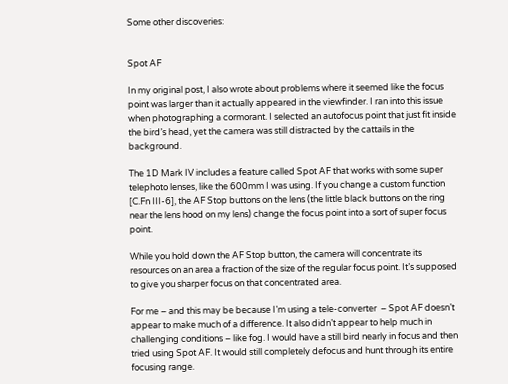Some other discoveries:


Spot AF

In my original post, I also wrote about problems where it seemed like the focus point was larger than it actually appeared in the viewfinder. I ran into this issue when photographing a cormorant. I selected an autofocus point that just fit inside the bird’s head, yet the camera was still distracted by the cattails in the background.

The 1D Mark IV includes a feature called Spot AF that works with some super telephoto lenses, like the 600mm I was using. If you change a custom function [C.Fn III-6], the AF Stop buttons on the lens (the little black buttons on the ring near the lens hood on my lens) change the focus point into a sort of super focus point.

While you hold down the AF Stop button, the camera will concentrate its resources on an area a fraction of the size of the regular focus point. It’s supposed to give you sharper focus on that concentrated area.

For me – and this may be because I’m using a tele-converter  – Spot AF doesn’t appear to make much of a difference. It also didn’t appear to help much in challenging conditions – like fog. I would have a still bird nearly in focus and then tried using Spot AF. It would still completely defocus and hunt through its entire focusing range.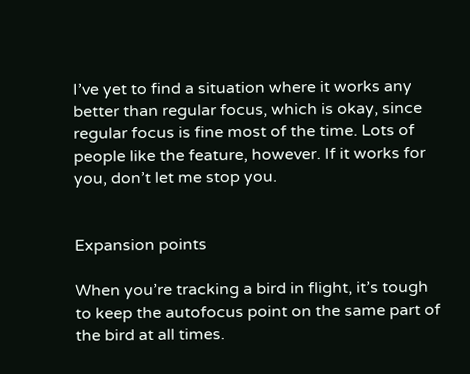I’ve yet to find a situation where it works any better than regular focus, which is okay, since regular focus is fine most of the time. Lots of people like the feature, however. If it works for you, don’t let me stop you.


Expansion points

When you’re tracking a bird in flight, it’s tough to keep the autofocus point on the same part of the bird at all times.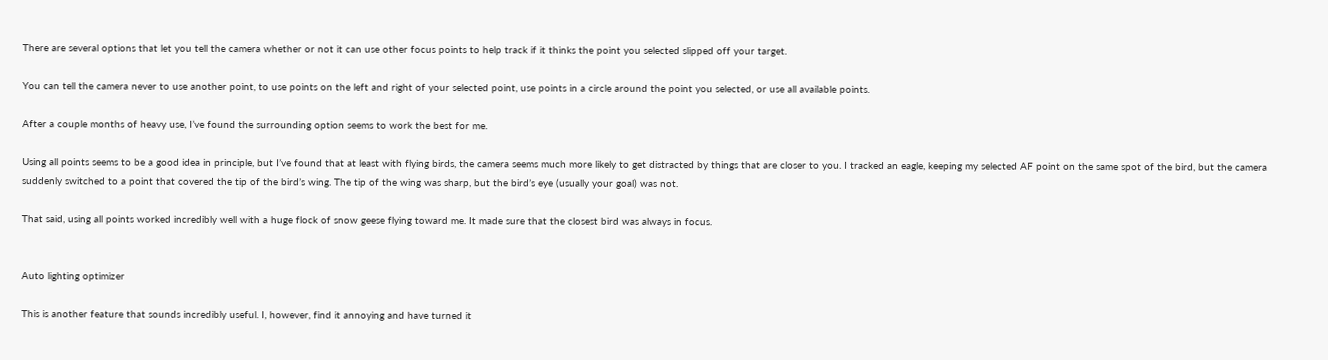There are several options that let you tell the camera whether or not it can use other focus points to help track if it thinks the point you selected slipped off your target.

You can tell the camera never to use another point, to use points on the left and right of your selected point, use points in a circle around the point you selected, or use all available points.

After a couple months of heavy use, I’ve found the surrounding option seems to work the best for me.

Using all points seems to be a good idea in principle, but I’ve found that at least with flying birds, the camera seems much more likely to get distracted by things that are closer to you. I tracked an eagle, keeping my selected AF point on the same spot of the bird, but the camera suddenly switched to a point that covered the tip of the bird’s wing. The tip of the wing was sharp, but the bird’s eye (usually your goal) was not.

That said, using all points worked incredibly well with a huge flock of snow geese flying toward me. It made sure that the closest bird was always in focus.


Auto lighting optimizer

This is another feature that sounds incredibly useful. I, however, find it annoying and have turned it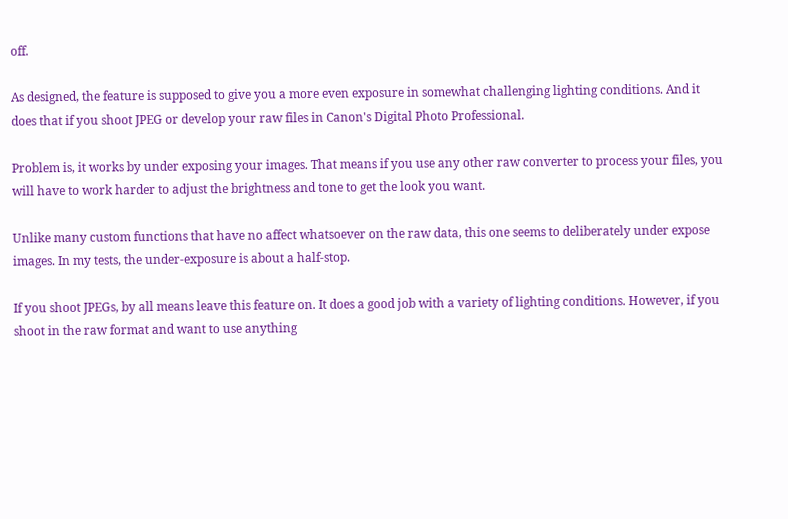off.

As designed, the feature is supposed to give you a more even exposure in somewhat challenging lighting conditions. And it does that if you shoot JPEG or develop your raw files in Canon's Digital Photo Professional.

Problem is, it works by under exposing your images. That means if you use any other raw converter to process your files, you will have to work harder to adjust the brightness and tone to get the look you want.

Unlike many custom functions that have no affect whatsoever on the raw data, this one seems to deliberately under expose images. In my tests, the under-exposure is about a half-stop.

If you shoot JPEGs, by all means leave this feature on. It does a good job with a variety of lighting conditions. However, if you shoot in the raw format and want to use anything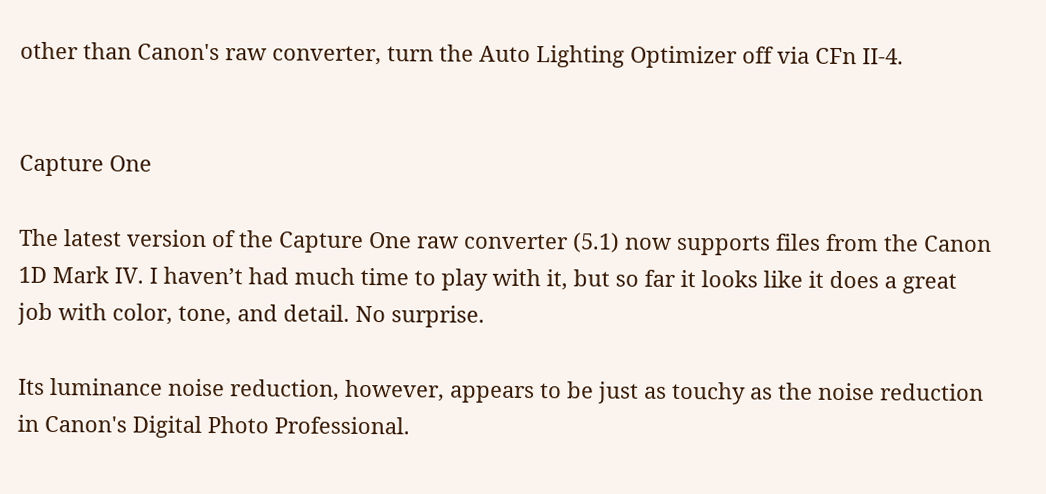other than Canon's raw converter, turn the Auto Lighting Optimizer off via CFn II-4.


Capture One

The latest version of the Capture One raw converter (5.1) now supports files from the Canon 1D Mark IV. I haven’t had much time to play with it, but so far it looks like it does a great job with color, tone, and detail. No surprise.

Its luminance noise reduction, however, appears to be just as touchy as the noise reduction in Canon's Digital Photo Professional.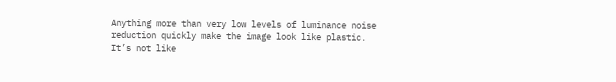Anything more than very low levels of luminance noise reduction quickly make the image look like plastic. It’s not like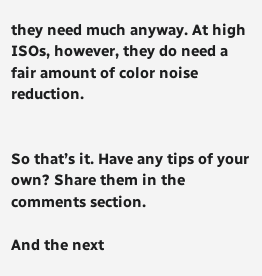they need much anyway. At high ISOs, however, they do need a fair amount of color noise reduction.


So that’s it. Have any tips of your own? Share them in the comments section.

And the next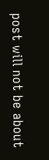post will not be about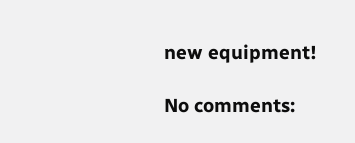new equipment!

No comments: